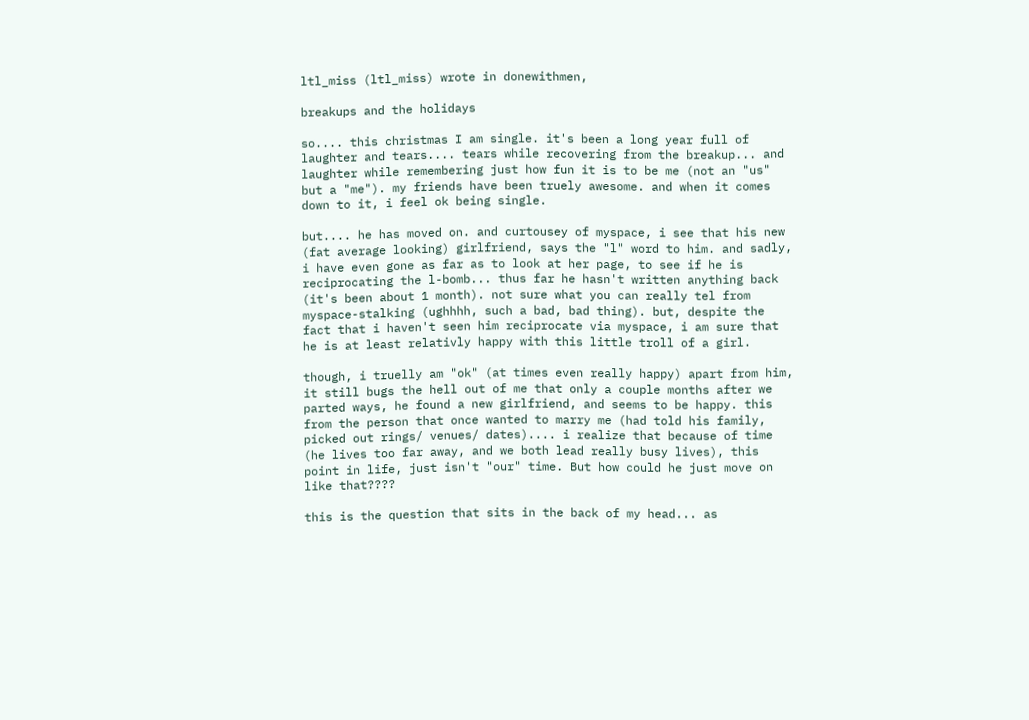ltl_miss (ltl_miss) wrote in donewithmen,

breakups and the holidays

so.... this christmas I am single. it's been a long year full of laughter and tears.... tears while recovering from the breakup... and laughter while remembering just how fun it is to be me (not an "us" but a "me"). my friends have been truely awesome. and when it comes down to it, i feel ok being single.

but.... he has moved on. and curtousey of myspace, i see that his new (fat average looking) girlfriend, says the "l" word to him. and sadly, i have even gone as far as to look at her page, to see if he is reciprocating the l-bomb... thus far he hasn't written anything back (it's been about 1 month). not sure what you can really tel from myspace-stalking (ughhhh, such a bad, bad thing). but, despite the fact that i haven't seen him reciprocate via myspace, i am sure that he is at least relativly happy with this little troll of a girl.

though, i truelly am "ok" (at times even really happy) apart from him, it still bugs the hell out of me that only a couple months after we parted ways, he found a new girlfriend, and seems to be happy. this from the person that once wanted to marry me (had told his family, picked out rings/ venues/ dates).... i realize that because of time (he lives too far away, and we both lead really busy lives), this point in life, just isn't "our" time. But how could he just move on like that????

this is the question that sits in the back of my head... as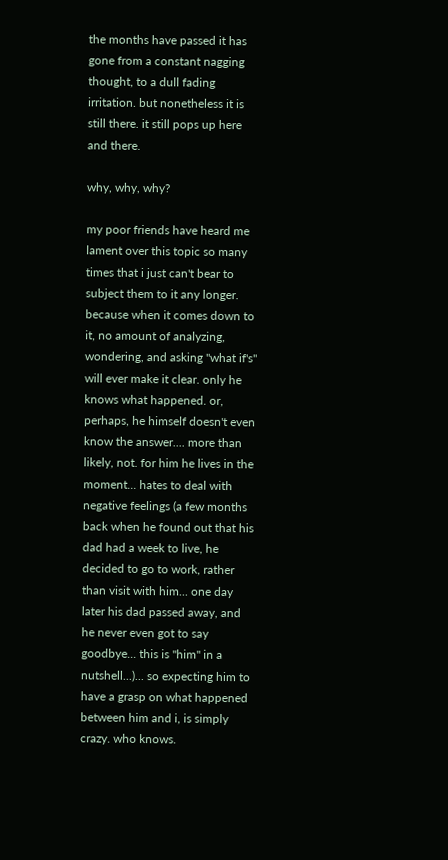the months have passed it has gone from a constant nagging thought, to a dull fading irritation. but nonetheless it is still there. it still pops up here and there.

why, why, why?

my poor friends have heard me lament over this topic so many times that i just can't bear to subject them to it any longer. because when it comes down to it, no amount of analyzing, wondering, and asking "what if's" will ever make it clear. only he knows what happened. or, perhaps, he himself doesn't even know the answer.... more than likely, not. for him he lives in the moment... hates to deal with negative feelings (a few months back when he found out that his dad had a week to live, he decided to go to work, rather than visit with him... one day later his dad passed away, and he never even got to say goodbye... this is "him" in a nutshell...)... so expecting him to have a grasp on what happened between him and i, is simply crazy. who knows.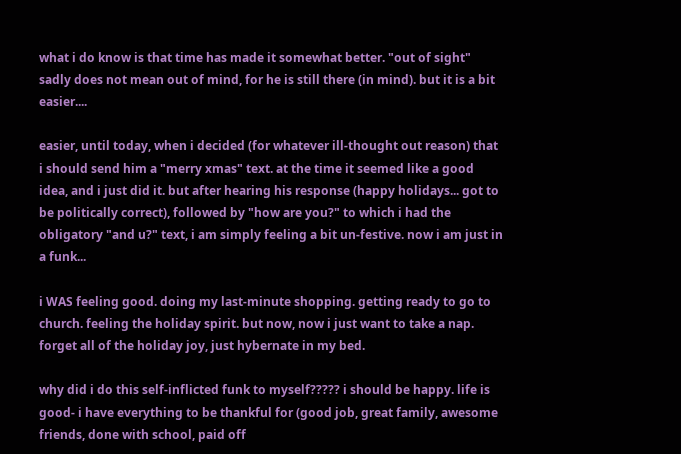what i do know is that time has made it somewhat better. "out of sight" sadly does not mean out of mind, for he is still there (in mind). but it is a bit easier....

easier, until today, when i decided (for whatever ill-thought out reason) that i should send him a "merry xmas" text. at the time it seemed like a good idea, and i just did it. but after hearing his response (happy holidays... got to be politically correct), followed by "how are you?" to which i had the obligatory "and u?" text, i am simply feeling a bit un-festive. now i am just in a funk...

i WAS feeling good. doing my last-minute shopping. getting ready to go to church. feeling the holiday spirit. but now, now i just want to take a nap. forget all of the holiday joy, just hybernate in my bed.

why did i do this self-inflicted funk to myself????? i should be happy. life is good- i have everything to be thankful for (good job, great family, awesome friends, done with school, paid off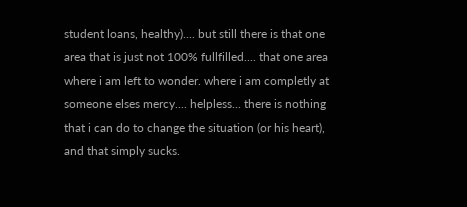student loans, healthy).... but still there is that one area that is just not 100% fullfilled.... that one area where i am left to wonder. where i am completly at someone elses mercy.... helpless... there is nothing that i can do to change the situation (or his heart), and that simply sucks.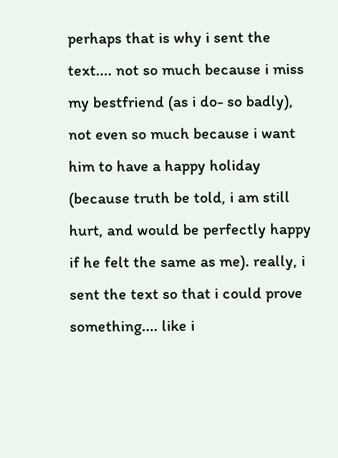perhaps that is why i sent the text.... not so much because i miss my bestfriend (as i do- so badly), not even so much because i want him to have a happy holiday (because truth be told, i am still hurt, and would be perfectly happy if he felt the same as me). really, i sent the text so that i could prove something.... like i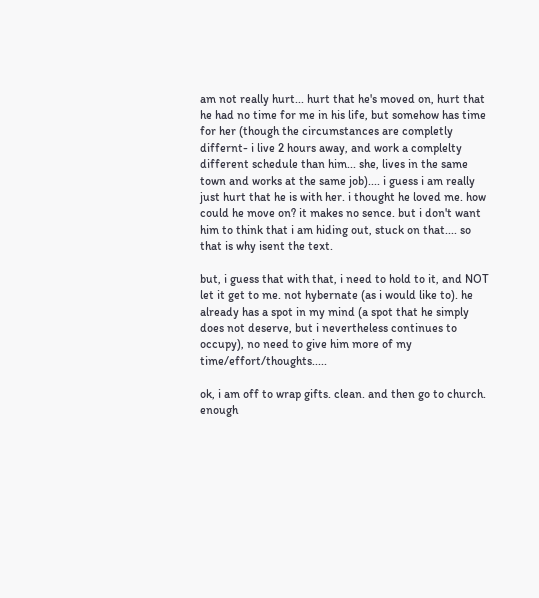am not really hurt... hurt that he's moved on, hurt that he had no time for me in his life, but somehow has time for her (though the circumstances are completly differnt- i live 2 hours away, and work a complelty different schedule than him... she, lives in the same town and works at the same job).... i guess i am really just hurt that he is with her. i thought he loved me. how could he move on? it makes no sence. but i don't want him to think that i am hiding out, stuck on that.... so that is why isent the text.

but, i guess that with that, i need to hold to it, and NOT let it get to me. not hybernate (as i would like to). he already has a spot in my mind (a spot that he simply does not deserve, but i nevertheless continues to occupy), no need to give him more of my time/effort/thoughts.....

ok, i am off to wrap gifts. clean. and then go to church. enough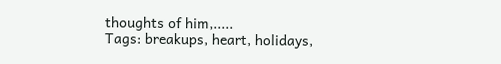thoughts of him,.....
Tags: breakups, heart, holidays,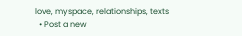love, myspace, relationships, texts
  • Post a new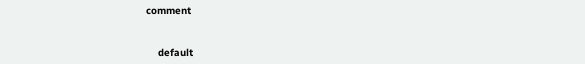comment


    default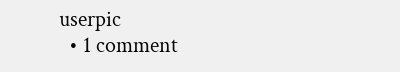userpic
  • 1 comment